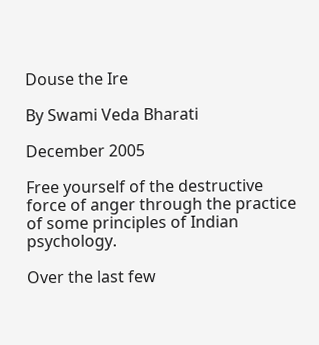Douse the Ire

By Swami Veda Bharati

December 2005

Free yourself of the destructive force of anger through the practice of some principles of Indian psychology.

Over the last few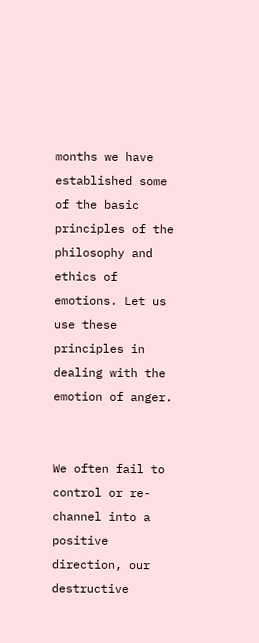months we have established some of the basic principles of the philosophy and ethics of emotions. Let us use these principles in dealing with the emotion of anger.


We often fail to control or re-channel into a positive direction, our destructive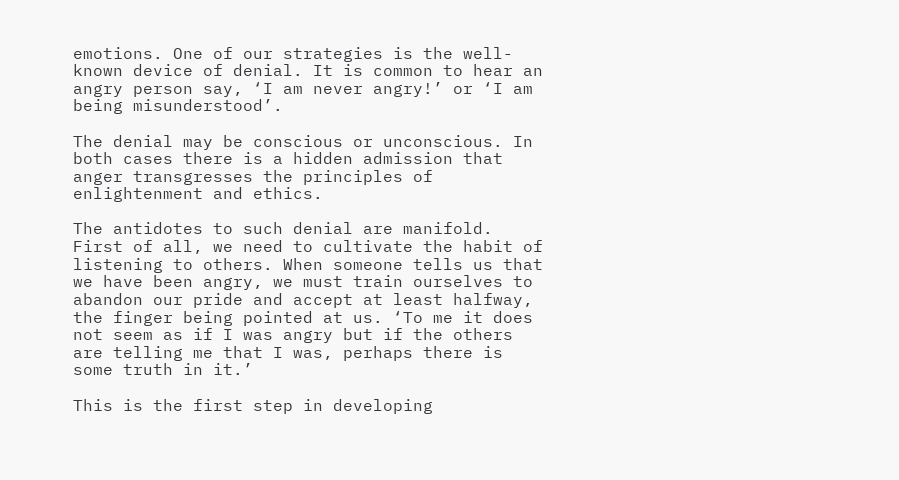emotions. One of our strategies is the well-known device of denial. It is common to hear an angry person say, ‘I am never angry!’ or ‘I am being misunderstood’.

The denial may be conscious or unconscious. In both cases there is a hidden admission that anger transgresses the principles of enlightenment and ethics.

The antidotes to such denial are manifold. First of all, we need to cultivate the habit of listening to others. When someone tells us that we have been angry, we must train ourselves to abandon our pride and accept at least halfway, the finger being pointed at us. ‘To me it does not seem as if I was angry but if the others are telling me that I was, perhaps there is some truth in it.’

This is the first step in developing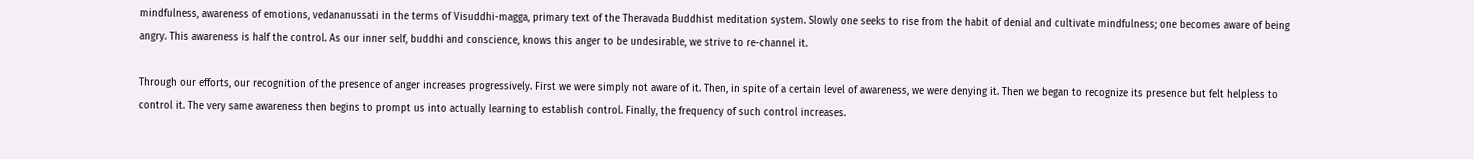mindfulness, awareness of emotions, vedananussati in the terms of Visuddhi-magga, primary text of the Theravada Buddhist meditation system. Slowly one seeks to rise from the habit of denial and cultivate mindfulness; one becomes aware of being angry. This awareness is half the control. As our inner self, buddhi and conscience, knows this anger to be undesirable, we strive to re-channel it.

Through our efforts, our recognition of the presence of anger increases progressively. First we were simply not aware of it. Then, in spite of a certain level of awareness, we were denying it. Then we began to recognize its presence but felt helpless to control it. The very same awareness then begins to prompt us into actually learning to establish control. Finally, the frequency of such control increases.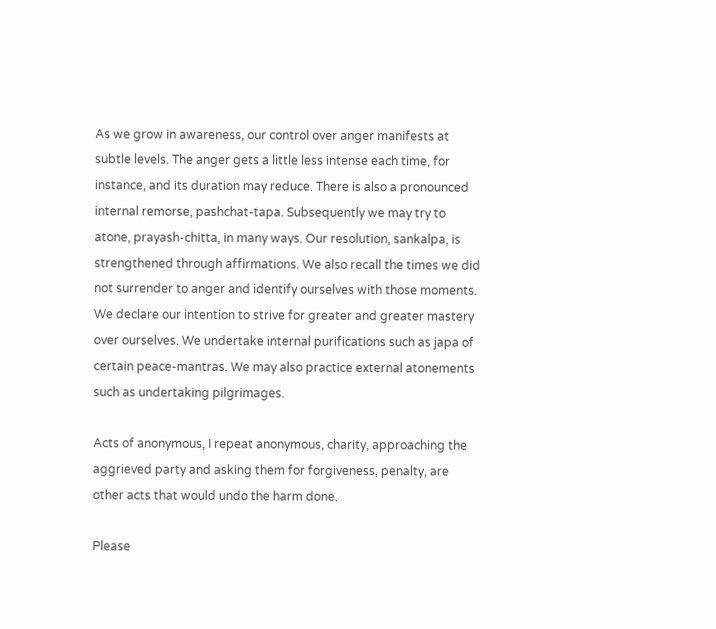As we grow in awareness, our control over anger manifests at subtle levels. The anger gets a little less intense each time, for instance, and its duration may reduce. There is also a pronounced internal remorse, pashchat-tapa. Subsequently we may try to atone, prayash-chitta, in many ways. Our resolution, sankalpa, is strengthened through affirmations. We also recall the times we did not surrender to anger and identify ourselves with those moments. We declare our intention to strive for greater and greater mastery over ourselves. We undertake internal purifications such as japa of certain peace-mantras. We may also practice external atonements such as undertaking pilgrimages.

Acts of anonymous, I repeat anonymous, charity, approaching the aggrieved party and asking them for forgiveness, penalty, are other acts that would undo the harm done.

Please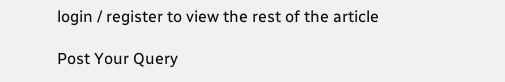login / register to view the rest of the article

Post Your Query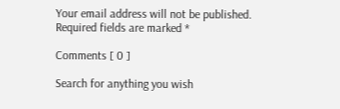Your email address will not be published. Required fields are marked *

Comments [ 0 ]

Search for anything you wish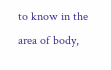to know in the area of body,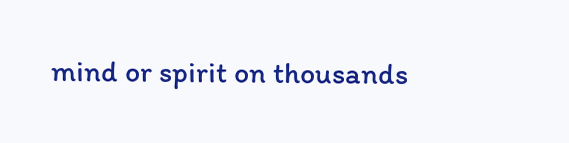mind or spirit on thousands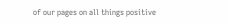of our pages on all things positive